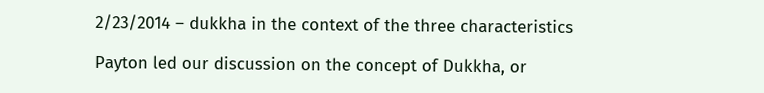2/23/2014 – dukkha in the context of the three characteristics

Payton led our discussion on the concept of Dukkha, or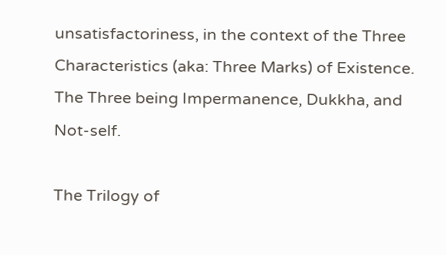unsatisfactoriness, in the context of the Three Characteristics (aka: Three Marks) of Existence. The Three being Impermanence, Dukkha, and Not-self.

The Trilogy of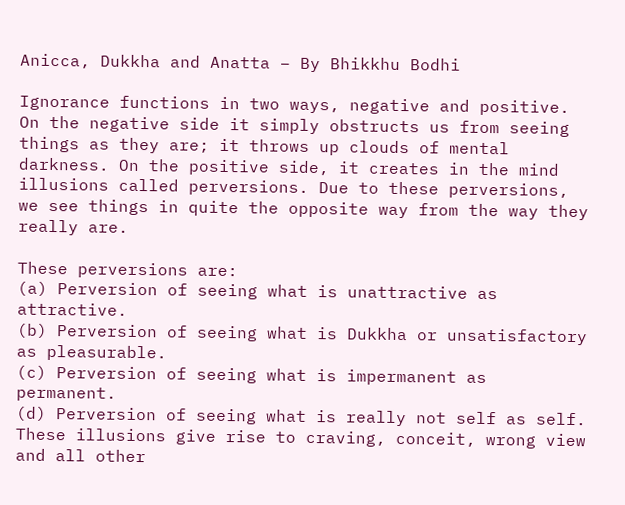Anicca, Dukkha and Anatta – By Bhikkhu Bodhi

Ignorance functions in two ways, negative and positive. On the negative side it simply obstructs us from seeing things as they are; it throws up clouds of mental darkness. On the positive side, it creates in the mind illusions called perversions. Due to these perversions, we see things in quite the opposite way from the way they really are.

These perversions are:
(a) Perversion of seeing what is unattractive as attractive.
(b) Perversion of seeing what is Dukkha or unsatisfactory as pleasurable.
(c) Perversion of seeing what is impermanent as permanent.
(d) Perversion of seeing what is really not self as self.
These illusions give rise to craving, conceit, wrong view and all other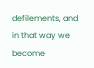defilements, and in that way we become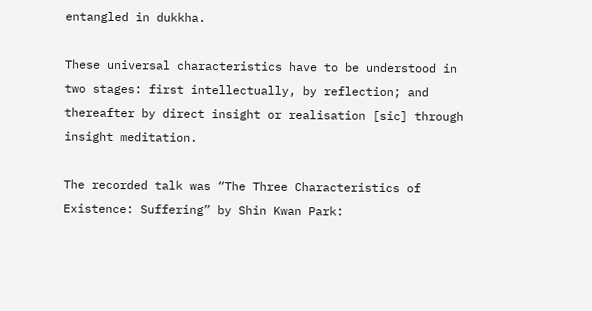entangled in dukkha.

These universal characteristics have to be understood in two stages: first intellectually, by reflection; and thereafter by direct insight or realisation [sic] through insight meditation.

The recorded talk was “The Three Characteristics of Existence: Suffering” by Shin Kwan Park: